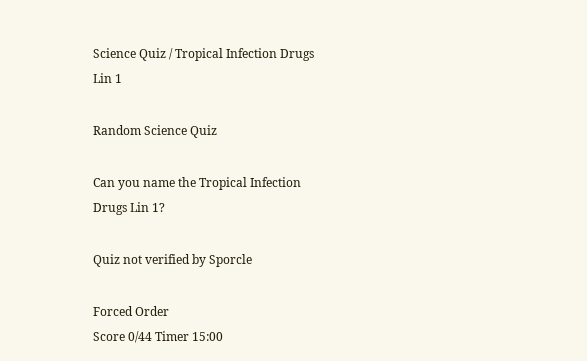Science Quiz / Tropical Infection Drugs Lin 1

Random Science Quiz

Can you name the Tropical Infection Drugs Lin 1?

Quiz not verified by Sporcle

Forced Order
Score 0/44 Timer 15:00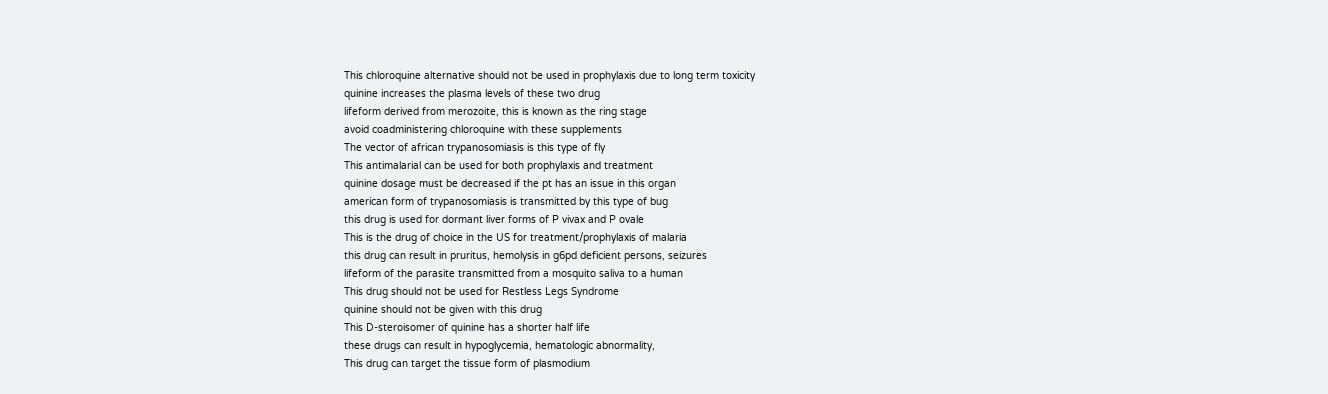This chloroquine alternative should not be used in prophylaxis due to long term toxicity
quinine increases the plasma levels of these two drug
lifeform derived from merozoite, this is known as the ring stage
avoid coadministering chloroquine with these supplements
The vector of african trypanosomiasis is this type of fly
This antimalarial can be used for both prophylaxis and treatment
quinine dosage must be decreased if the pt has an issue in this organ
american form of trypanosomiasis is transmitted by this type of bug
this drug is used for dormant liver forms of P vivax and P ovale
This is the drug of choice in the US for treatment/prophylaxis of malaria
this drug can result in pruritus, hemolysis in g6pd deficient persons, seizures
lifeform of the parasite transmitted from a mosquito saliva to a human
This drug should not be used for Restless Legs Syndrome
quinine should not be given with this drug
This D-steroisomer of quinine has a shorter half life
these drugs can result in hypoglycemia, hematologic abnormality,
This drug can target the tissue form of plasmodium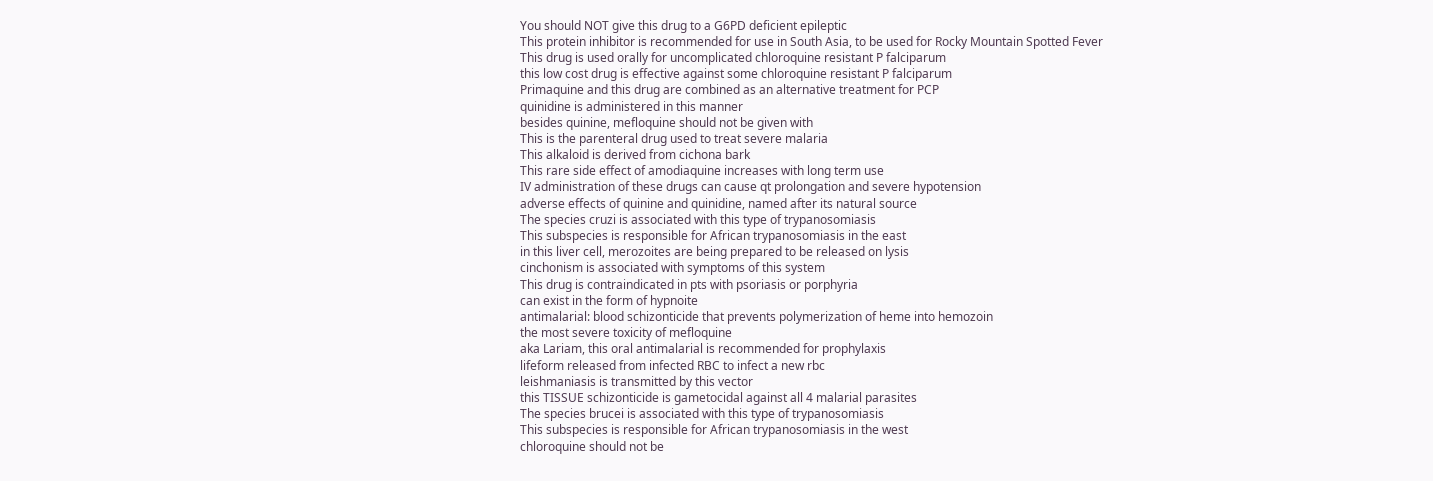You should NOT give this drug to a G6PD deficient epileptic
This protein inhibitor is recommended for use in South Asia, to be used for Rocky Mountain Spotted Fever
This drug is used orally for uncomplicated chloroquine resistant P falciparum
this low cost drug is effective against some chloroquine resistant P falciparum
Primaquine and this drug are combined as an alternative treatment for PCP
quinidine is administered in this manner
besides quinine, mefloquine should not be given with
This is the parenteral drug used to treat severe malaria
This alkaloid is derived from cichona bark
This rare side effect of amodiaquine increases with long term use
IV administration of these drugs can cause qt prolongation and severe hypotension
adverse effects of quinine and quinidine, named after its natural source
The species cruzi is associated with this type of trypanosomiasis
This subspecies is responsible for African trypanosomiasis in the east
in this liver cell, merozoites are being prepared to be released on lysis
cinchonism is associated with symptoms of this system
This drug is contraindicated in pts with psoriasis or porphyria
can exist in the form of hypnoite
antimalarial: blood schizonticide that prevents polymerization of heme into hemozoin
the most severe toxicity of mefloquine
aka Lariam, this oral antimalarial is recommended for prophylaxis
lifeform released from infected RBC to infect a new rbc
leishmaniasis is transmitted by this vector
this TISSUE schizonticide is gametocidal against all 4 malarial parasites
The species brucei is associated with this type of trypanosomiasis
This subspecies is responsible for African trypanosomiasis in the west
chloroquine should not be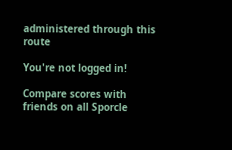administered through this route

You're not logged in!

Compare scores with friends on all Sporcle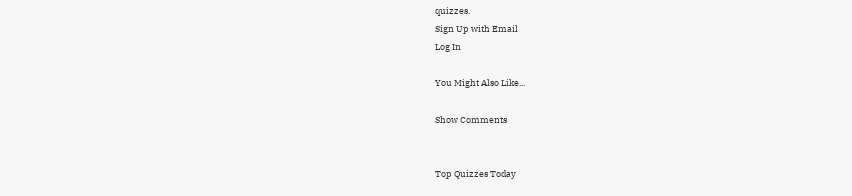quizzes.
Sign Up with Email
Log In

You Might Also Like...

Show Comments


Top Quizzes Today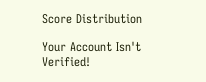Score Distribution

Your Account Isn't Verified!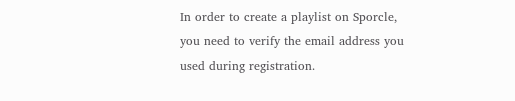In order to create a playlist on Sporcle, you need to verify the email address you used during registration.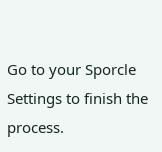Go to your Sporcle Settings to finish the process.